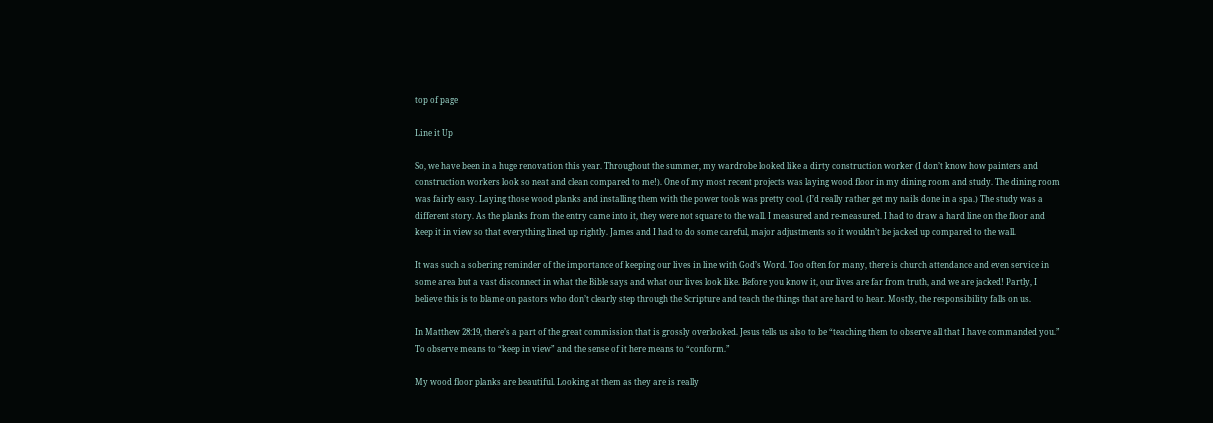top of page

Line it Up

So, we have been in a huge renovation this year. Throughout the summer, my wardrobe looked like a dirty construction worker (I don’t know how painters and construction workers look so neat and clean compared to me!). One of my most recent projects was laying wood floor in my dining room and study. The dining room was fairly easy. Laying those wood planks and installing them with the power tools was pretty cool. (I’d really rather get my nails done in a spa.) The study was a different story. As the planks from the entry came into it, they were not square to the wall. I measured and re-measured. I had to draw a hard line on the floor and keep it in view so that everything lined up rightly. James and I had to do some careful, major adjustments so it wouldn’t be jacked up compared to the wall.

It was such a sobering reminder of the importance of keeping our lives in line with God’s Word. Too often for many, there is church attendance and even service in some area but a vast disconnect in what the Bible says and what our lives look like. Before you know it, our lives are far from truth, and we are jacked! Partly, I believe this is to blame on pastors who don’t clearly step through the Scripture and teach the things that are hard to hear. Mostly, the responsibility falls on us.

In Matthew 28:19, there’s a part of the great commission that is grossly overlooked. Jesus tells us also to be “teaching them to observe all that I have commanded you.” To observe means to “keep in view” and the sense of it here means to “conform.”

My wood floor planks are beautiful. Looking at them as they are is really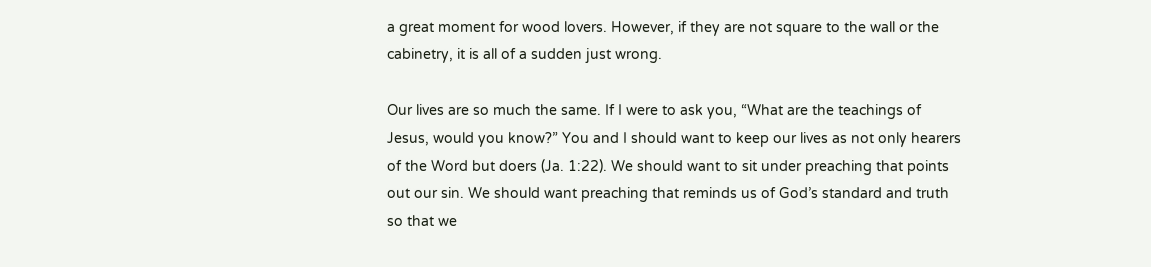a great moment for wood lovers. However, if they are not square to the wall or the cabinetry, it is all of a sudden just wrong.

Our lives are so much the same. If I were to ask you, “What are the teachings of Jesus, would you know?” You and I should want to keep our lives as not only hearers of the Word but doers (Ja. 1:22). We should want to sit under preaching that points out our sin. We should want preaching that reminds us of God’s standard and truth so that we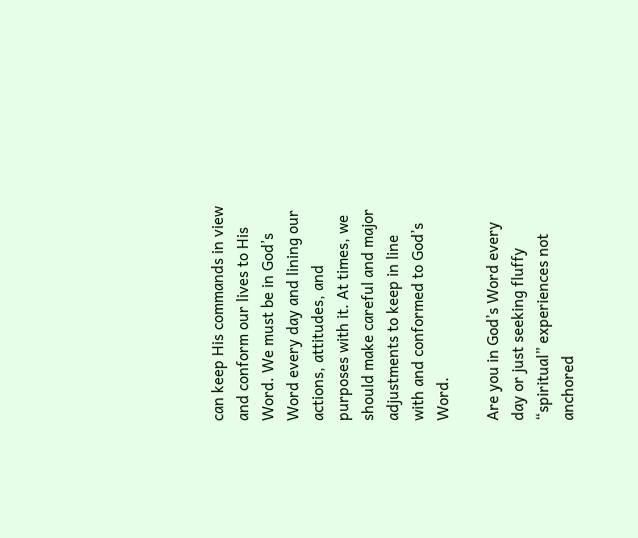can keep His commands in view and conform our lives to His Word. We must be in God’s Word every day and lining our actions, attitudes, and purposes with it. At times, we should make careful and major adjustments to keep in line with and conformed to God’s Word.

Are you in God’s Word every day or just seeking fluffy “spiritual” experiences not anchored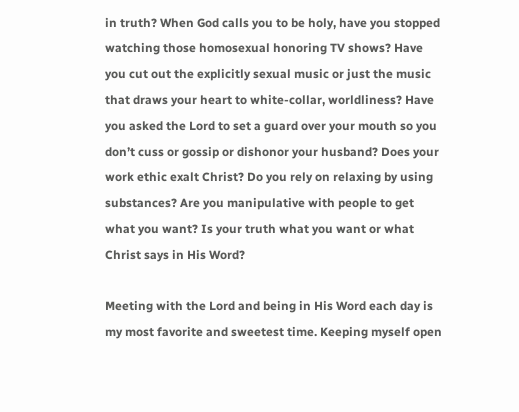in truth? When God calls you to be holy, have you stopped watching those homosexual honoring TV shows? Have you cut out the explicitly sexual music or just the music that draws your heart to white-collar, worldliness? Have you asked the Lord to set a guard over your mouth so you don’t cuss or gossip or dishonor your husband? Does your work ethic exalt Christ? Do you rely on relaxing by using substances? Are you manipulative with people to get what you want? Is your truth what you want or what Christ says in His Word?

Meeting with the Lord and being in His Word each day is my most favorite and sweetest time. Keeping myself open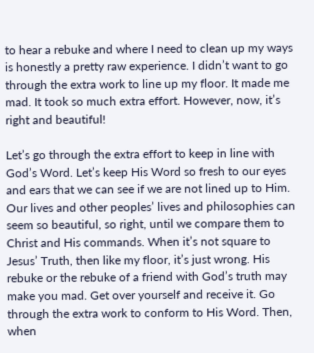to hear a rebuke and where I need to clean up my ways is honestly a pretty raw experience. I didn’t want to go through the extra work to line up my floor. It made me mad. It took so much extra effort. However, now, it’s right and beautiful!

Let’s go through the extra effort to keep in line with God’s Word. Let’s keep His Word so fresh to our eyes and ears that we can see if we are not lined up to Him. Our lives and other peoples’ lives and philosophies can seem so beautiful, so right, until we compare them to Christ and His commands. When it’s not square to Jesus’ Truth, then like my floor, it’s just wrong. His rebuke or the rebuke of a friend with God’s truth may make you mad. Get over yourself and receive it. Go through the extra work to conform to His Word. Then, when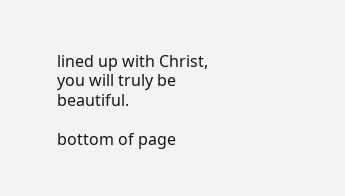lined up with Christ, you will truly be beautiful.

bottom of page